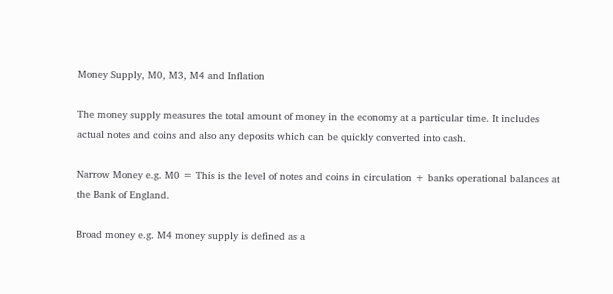Money Supply, M0, M3, M4 and Inflation

The money supply measures the total amount of money in the economy at a particular time. It includes actual notes and coins and also any deposits which can be quickly converted into cash.

Narrow Money e.g. M0 = This is the level of notes and coins in circulation + banks operational balances at the Bank of England.

Broad money e.g. M4 money supply is defined as a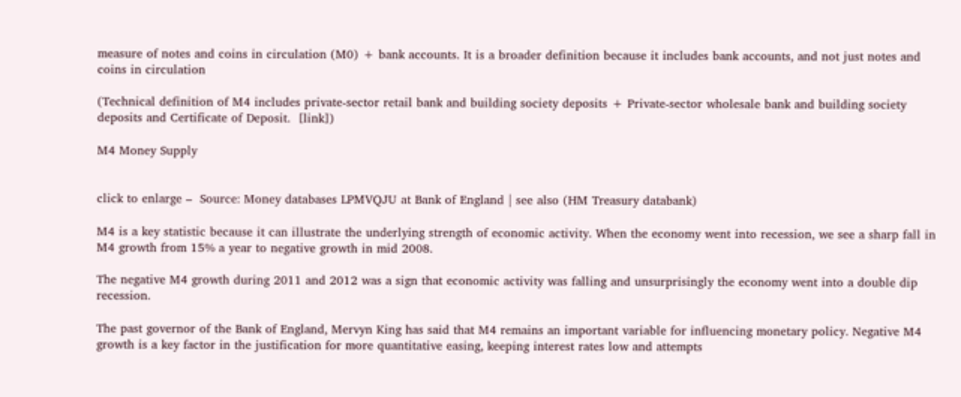measure of notes and coins in circulation (M0) + bank accounts. It is a broader definition because it includes bank accounts, and not just notes and coins in circulation

(Technical definition of M4 includes private-sector retail bank and building society deposits + Private-sector wholesale bank and building society deposits and Certificate of Deposit.  [link])

M4 Money Supply


click to enlarge –  Source: Money databases LPMVQJU at Bank of England | see also (HM Treasury databank)

M4 is a key statistic because it can illustrate the underlying strength of economic activity. When the economy went into recession, we see a sharp fall in M4 growth from 15% a year to negative growth in mid 2008.

The negative M4 growth during 2011 and 2012 was a sign that economic activity was falling and unsurprisingly the economy went into a double dip recession.

The past governor of the Bank of England, Mervyn King has said that M4 remains an important variable for influencing monetary policy. Negative M4 growth is a key factor in the justification for more quantitative easing, keeping interest rates low and attempts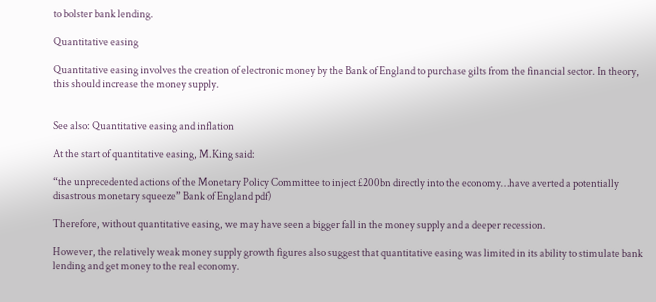to bolster bank lending.

Quantitative easing

Quantitative easing involves the creation of electronic money by the Bank of England to purchase gilts from the financial sector. In theory, this should increase the money supply.


See also: Quantitative easing and inflation

At the start of quantitative easing, M.King said:

“the unprecedented actions of the Monetary Policy Committee to inject £200bn directly into the economy…have averted a potentially disastrous monetary squeeze” Bank of England pdf)

Therefore, without quantitative easing, we may have seen a bigger fall in the money supply and a deeper recession.

However, the relatively weak money supply growth figures also suggest that quantitative easing was limited in its ability to stimulate bank lending and get money to the real economy.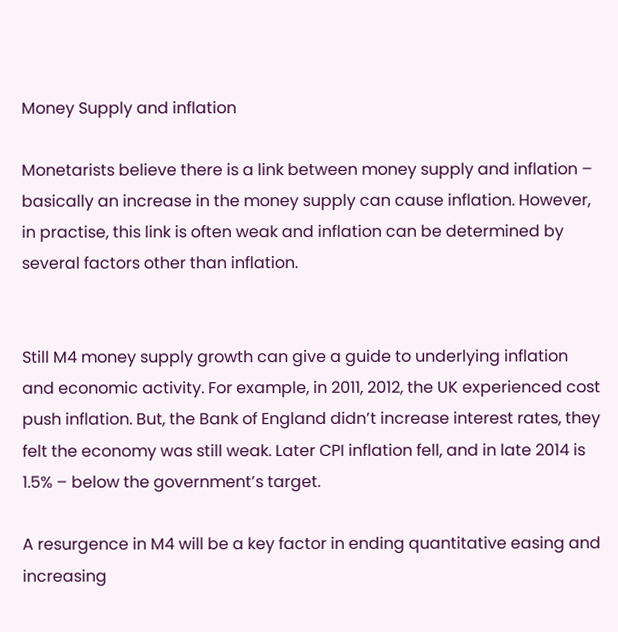Money Supply and inflation

Monetarists believe there is a link between money supply and inflation – basically an increase in the money supply can cause inflation. However, in practise, this link is often weak and inflation can be determined by several factors other than inflation.


Still M4 money supply growth can give a guide to underlying inflation and economic activity. For example, in 2011, 2012, the UK experienced cost push inflation. But, the Bank of England didn’t increase interest rates, they felt the economy was still weak. Later CPI inflation fell, and in late 2014 is 1.5% – below the government’s target.

A resurgence in M4 will be a key factor in ending quantitative easing and increasing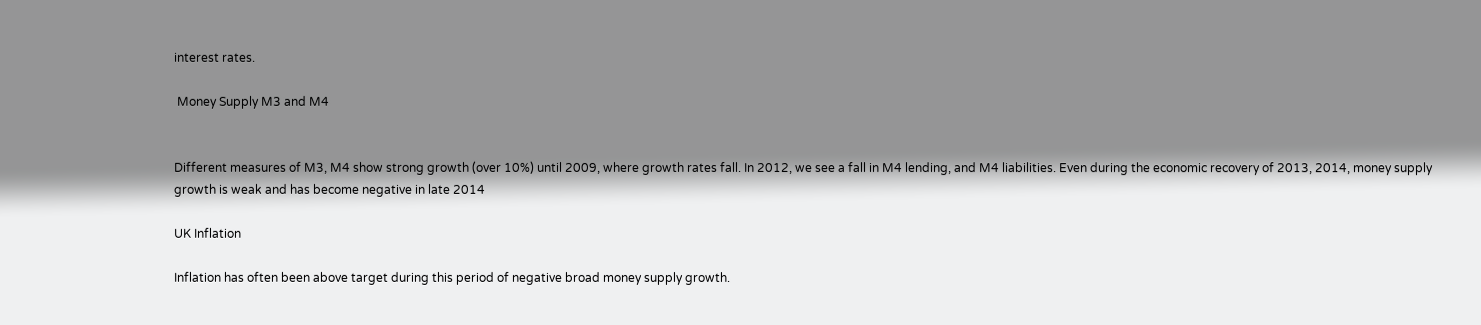interest rates.

 Money Supply M3 and M4


Different measures of M3, M4 show strong growth (over 10%) until 2009, where growth rates fall. In 2012, we see a fall in M4 lending, and M4 liabilities. Even during the economic recovery of 2013, 2014, money supply growth is weak and has become negative in late 2014

UK Inflation

Inflation has often been above target during this period of negative broad money supply growth.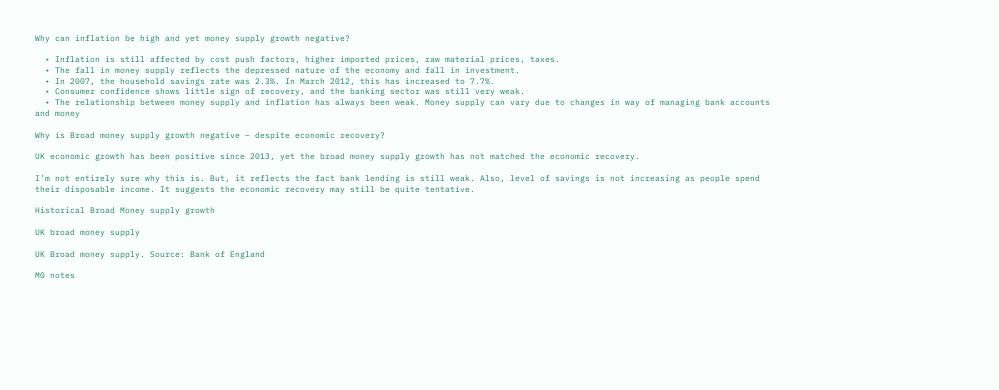Why can inflation be high and yet money supply growth negative?

  • Inflation is still affected by cost push factors, higher imported prices, raw material prices, taxes.
  • The fall in money supply reflects the depressed nature of the economy and fall in investment.
  • In 2007, the household savings rate was 2.3%. In March 2012, this has increased to 7.7%.
  • Consumer confidence shows little sign of recovery, and the banking sector was still very weak.
  • The relationship between money supply and inflation has always been weak. Money supply can vary due to changes in way of managing bank accounts and money

Why is Broad money supply growth negative – despite economic recovery?

UK economic growth has been positive since 2013, yet the broad money supply growth has not matched the economic recovery.

I’m not entirely sure why this is. But, it reflects the fact bank lending is still weak. Also, level of savings is not increasing as people spend their disposable income. It suggests the economic recovery may still be quite tentative.

Historical Broad Money supply growth

UK broad money supply

UK Broad money supply. Source: Bank of England

M0 notes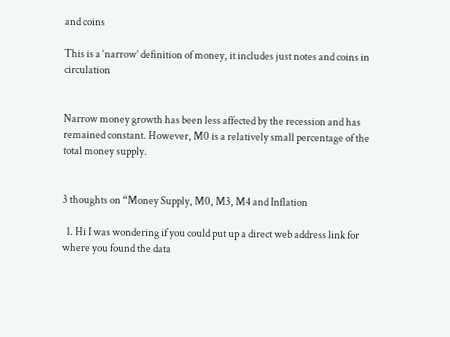and coins

This is a ‘narrow’ definition of money, it includes just notes and coins in circulation


Narrow money growth has been less affected by the recession and has remained constant. However, M0 is a relatively small percentage of the total money supply.


3 thoughts on “Money Supply, M0, M3, M4 and Inflation

  1. Hi I was wondering if you could put up a direct web address link for where you found the data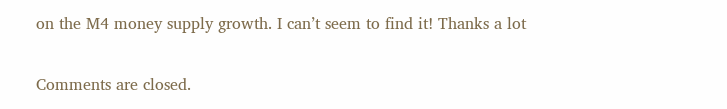on the M4 money supply growth. I can’t seem to find it! Thanks a lot

Comments are closed.